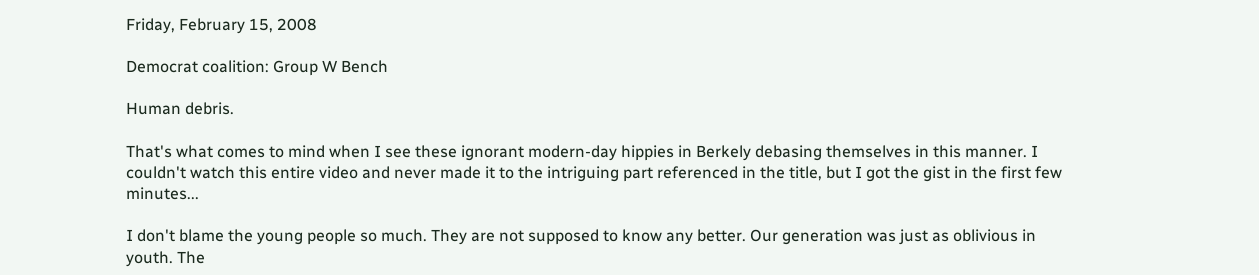Friday, February 15, 2008

Democrat coalition: Group W Bench

Human debris.

That's what comes to mind when I see these ignorant modern-day hippies in Berkely debasing themselves in this manner. I couldn't watch this entire video and never made it to the intriguing part referenced in the title, but I got the gist in the first few minutes...

I don't blame the young people so much. They are not supposed to know any better. Our generation was just as oblivious in youth. The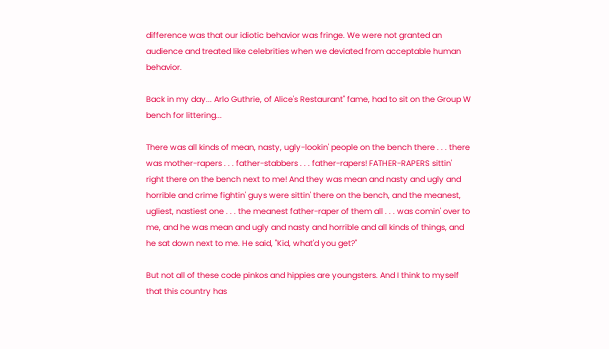difference was that our idiotic behavior was fringe. We were not granted an audience and treated like celebrities when we deviated from acceptable human behavior.

Back in my day... Arlo Guthrie, of Alice's Restaurant" fame, had to sit on the Group W bench for littering...

There was all kinds of mean, nasty, ugly-lookin' people on the bench there . . . there was mother-rapers . . . father-stabbers . . . father-rapers! FATHER-RAPERS sittin' right there on the bench next to me! And they was mean and nasty and ugly and horrible and crime fightin' guys were sittin' there on the bench, and the meanest, ugliest, nastiest one . . . the meanest father-raper of them all . . . was comin' over to me, and he was mean and ugly and nasty and horrible and all kinds of things, and he sat down next to me. He said, "Kid, what'd you get?"

But not all of these code pinkos and hippies are youngsters. And I think to myself that this country has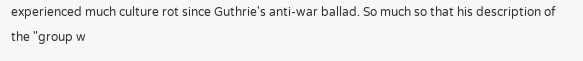experienced much culture rot since Guthrie's anti-war ballad. So much so that his description of the "group w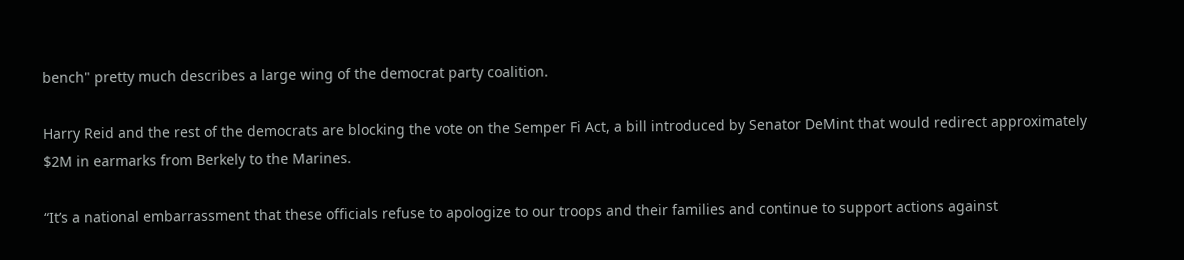bench" pretty much describes a large wing of the democrat party coalition.

Harry Reid and the rest of the democrats are blocking the vote on the Semper Fi Act, a bill introduced by Senator DeMint that would redirect approximately $2M in earmarks from Berkely to the Marines.

“It’s a national embarrassment that these officials refuse to apologize to our troops and their families and continue to support actions against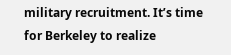military recruitment. It’s time for Berkeley to realize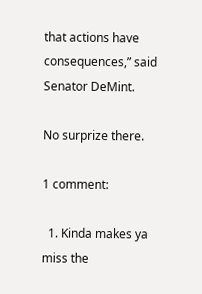that actions have consequences,” said Senator DeMint.

No surprize there.

1 comment:

  1. Kinda makes ya miss the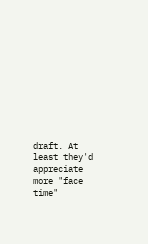draft. At least they'd appreciate more "face time"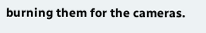burning them for the cameras.